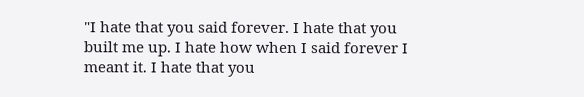"I hate that you said forever. I hate that you built me up. I hate how when I said forever I meant it. I hate that you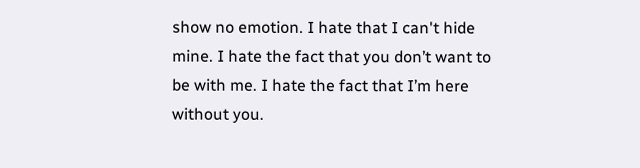show no emotion. I hate that I can't hide mine. I hate the fact that you don’t want to be with me. I hate the fact that I’m here without you.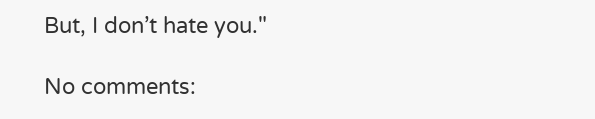But, I don’t hate you."

No comments: